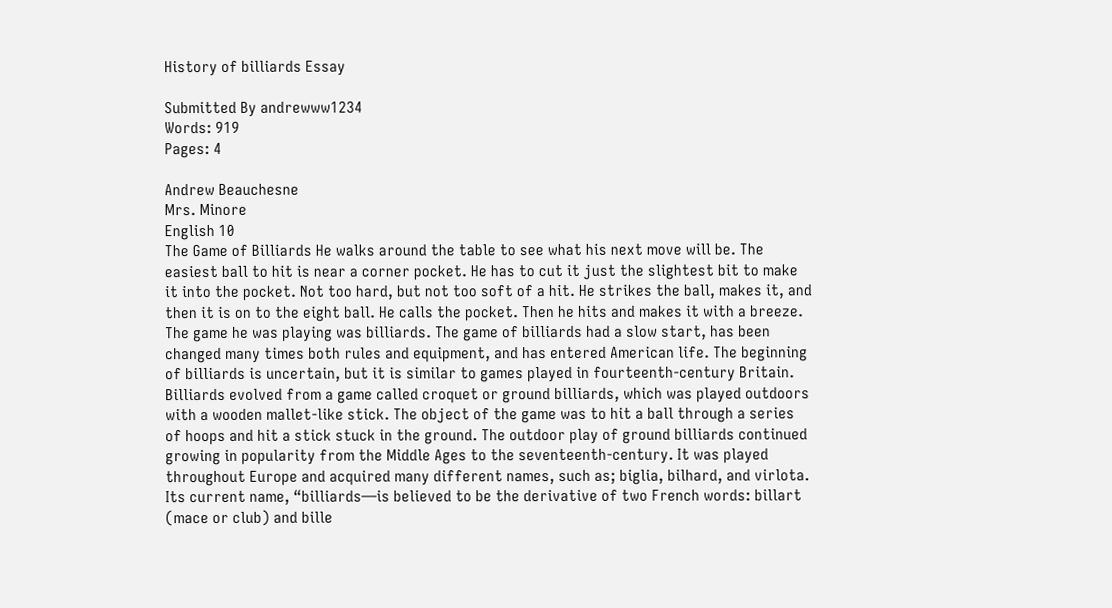History of billiards Essay

Submitted By andrewww1234
Words: 919
Pages: 4

Andrew Beauchesne
Mrs. Minore
English 10
The Game of Billiards He walks around the table to see what his next move will be. The easiest ball to hit is near a corner pocket. He has to cut it just the slightest bit to make it into the pocket. Not too hard, but not too soft of a hit. He strikes the ball, makes it, and then it is on to the eight ball. He calls the pocket. Then he hits and makes it with a breeze. The game he was playing was billiards. The game of billiards had a slow start, has been changed many times both rules and equipment, and has entered American life. The beginning of billiards is uncertain, but it is similar to games played in fourteenth-century Britain. Billiards evolved from a game called croquet or ground billiards, which was played outdoors with a wooden mallet-like stick. The object of the game was to hit a ball through a series of hoops and hit a stick stuck in the ground. The outdoor play of ground billiards continued growing in popularity from the Middle Ages to the seventeenth-century. It was played throughout Europe and acquired many different names, such as; biglia, bilhard, and virlota. Its current name, “billiards—is believed to be the derivative of two French words: billart (mace or club) and bille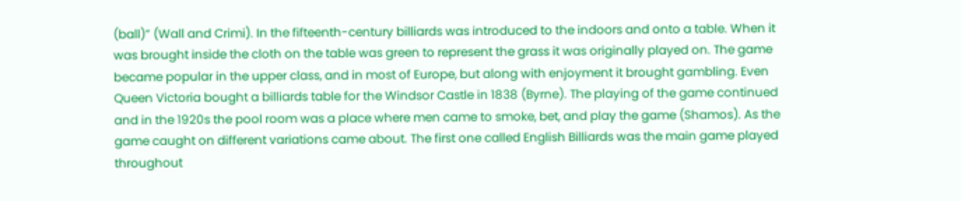(ball)” (Wall and Crimi). In the fifteenth-century billiards was introduced to the indoors and onto a table. When it was brought inside the cloth on the table was green to represent the grass it was originally played on. The game became popular in the upper class, and in most of Europe, but along with enjoyment it brought gambling. Even Queen Victoria bought a billiards table for the Windsor Castle in 1838 (Byrne). The playing of the game continued and in the 1920s the pool room was a place where men came to smoke, bet, and play the game (Shamos). As the game caught on different variations came about. The first one called English Billiards was the main game played throughout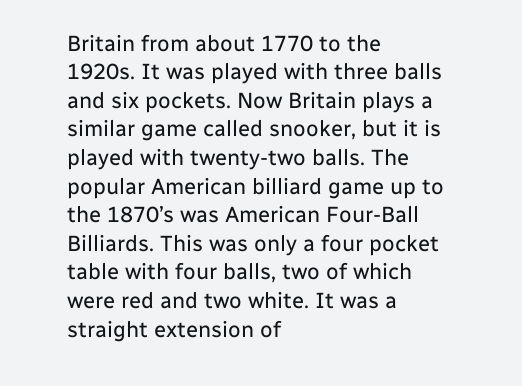Britain from about 1770 to the 1920s. It was played with three balls and six pockets. Now Britain plays a similar game called snooker, but it is played with twenty-two balls. The popular American billiard game up to the 1870’s was American Four-Ball Billiards. This was only a four pocket table with four balls, two of which were red and two white. It was a straight extension of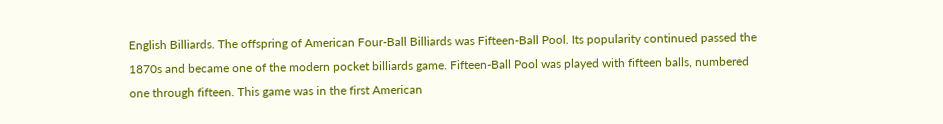English Billiards. The offspring of American Four-Ball Billiards was Fifteen-Ball Pool. Its popularity continued passed the 1870s and became one of the modern pocket billiards game. Fifteen-Ball Pool was played with fifteen balls, numbered one through fifteen. This game was in the first American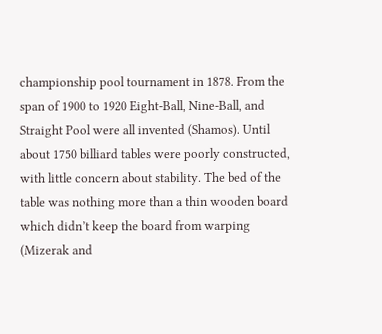championship pool tournament in 1878. From the span of 1900 to 1920 Eight-Ball, Nine-Ball, and Straight Pool were all invented (Shamos). Until about 1750 billiard tables were poorly constructed, with little concern about stability. The bed of the table was nothing more than a thin wooden board which didn’t keep the board from warping (Mizerak and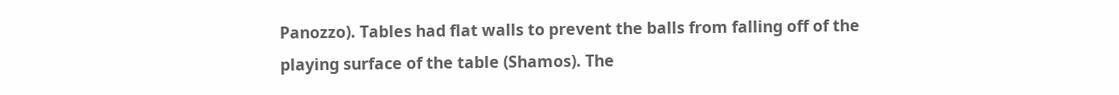Panozzo). Tables had flat walls to prevent the balls from falling off of the playing surface of the table (Shamos). The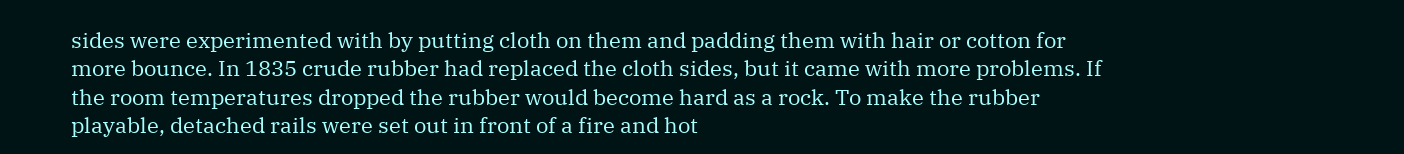sides were experimented with by putting cloth on them and padding them with hair or cotton for more bounce. In 1835 crude rubber had replaced the cloth sides, but it came with more problems. If the room temperatures dropped the rubber would become hard as a rock. To make the rubber playable, detached rails were set out in front of a fire and hot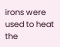irons were used to heat the